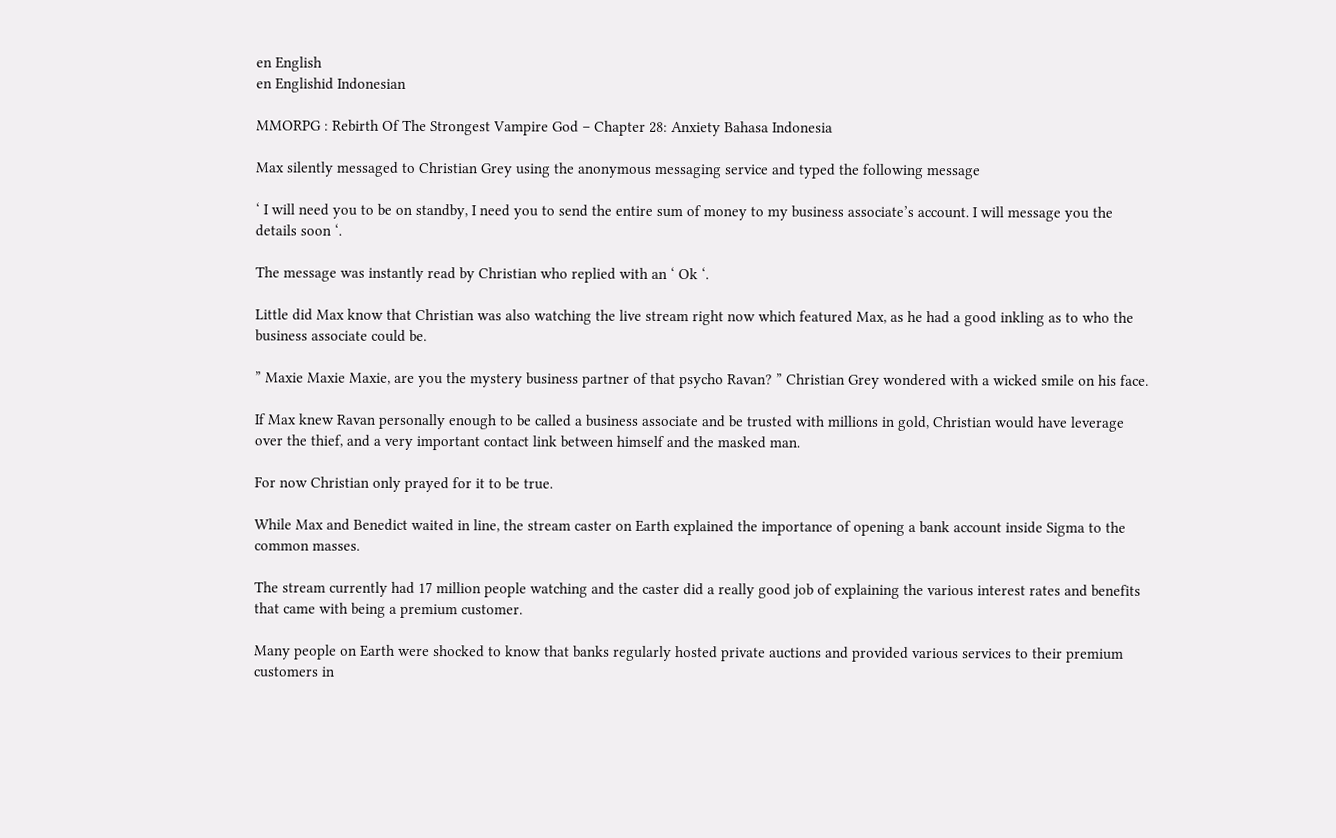en English
en Englishid Indonesian

MMORPG : Rebirth Of The Strongest Vampire God – Chapter 28: Anxiety Bahasa Indonesia

Max silently messaged to Christian Grey using the anonymous messaging service and typed the following message

‘ I will need you to be on standby, I need you to send the entire sum of money to my business associate’s account. I will message you the details soon ‘.

The message was instantly read by Christian who replied with an ‘ Ok ‘.

Little did Max know that Christian was also watching the live stream right now which featured Max, as he had a good inkling as to who the business associate could be.

” Maxie Maxie Maxie, are you the mystery business partner of that psycho Ravan? ” Christian Grey wondered with a wicked smile on his face.

If Max knew Ravan personally enough to be called a business associate and be trusted with millions in gold, Christian would have leverage over the thief, and a very important contact link between himself and the masked man.

For now Christian only prayed for it to be true.

While Max and Benedict waited in line, the stream caster on Earth explained the importance of opening a bank account inside Sigma to the common masses.

The stream currently had 17 million people watching and the caster did a really good job of explaining the various interest rates and benefits that came with being a premium customer.

Many people on Earth were shocked to know that banks regularly hosted private auctions and provided various services to their premium customers in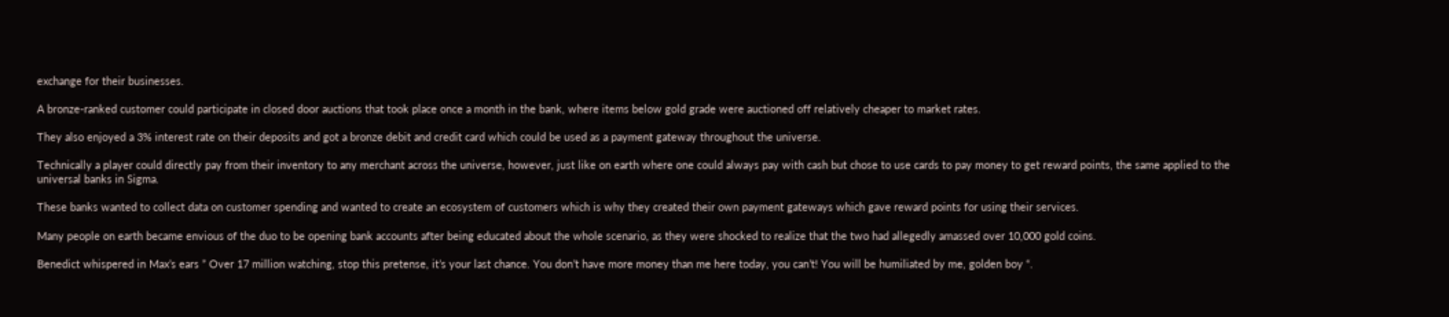exchange for their businesses.

A bronze-ranked customer could participate in closed door auctions that took place once a month in the bank, where items below gold grade were auctioned off relatively cheaper to market rates.

They also enjoyed a 3% interest rate on their deposits and got a bronze debit and credit card which could be used as a payment gateway throughout the universe.

Technically a player could directly pay from their inventory to any merchant across the universe, however, just like on earth where one could always pay with cash but chose to use cards to pay money to get reward points, the same applied to the universal banks in Sigma.

These banks wanted to collect data on customer spending and wanted to create an ecosystem of customers which is why they created their own payment gateways which gave reward points for using their services.

Many people on earth became envious of the duo to be opening bank accounts after being educated about the whole scenario, as they were shocked to realize that the two had allegedly amassed over 10,000 gold coins.

Benedict whispered in Max’s ears ” Over 17 million watching, stop this pretense, it’s your last chance. You don’t have more money than me here today, you can’t! You will be humiliated by me, golden boy “.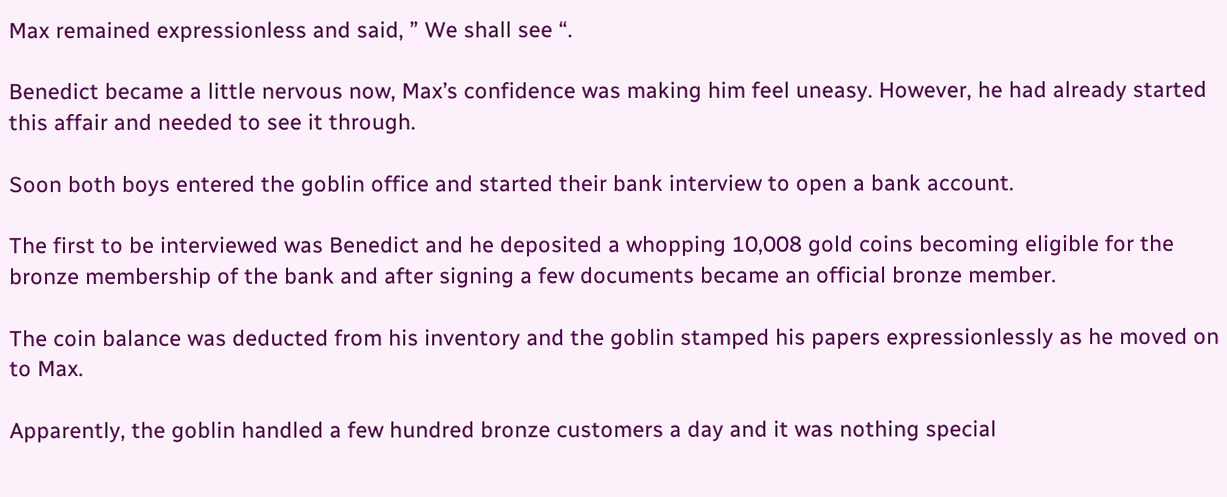Max remained expressionless and said, ” We shall see “.

Benedict became a little nervous now, Max’s confidence was making him feel uneasy. However, he had already started this affair and needed to see it through.

Soon both boys entered the goblin office and started their bank interview to open a bank account.

The first to be interviewed was Benedict and he deposited a whopping 10,008 gold coins becoming eligible for the bronze membership of the bank and after signing a few documents became an official bronze member.

The coin balance was deducted from his inventory and the goblin stamped his papers expressionlessly as he moved on to Max.

Apparently, the goblin handled a few hundred bronze customers a day and it was nothing special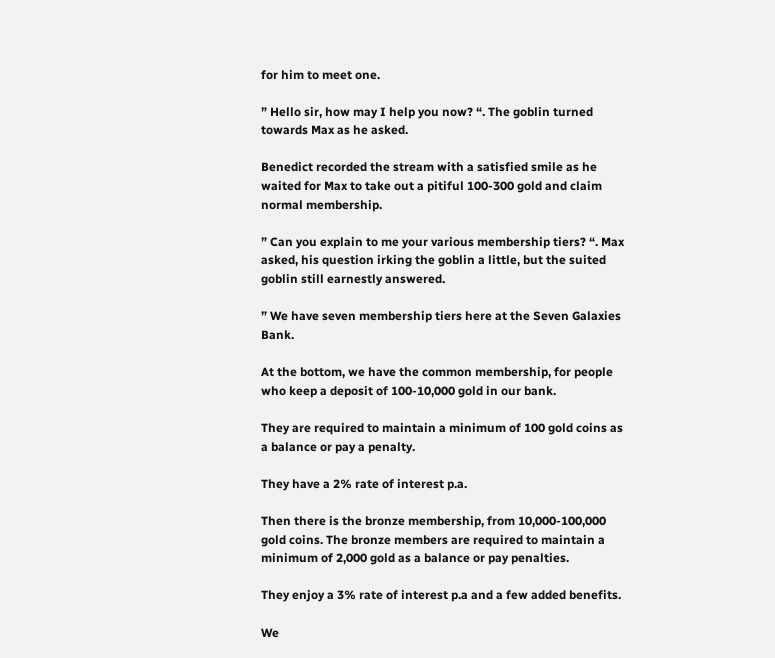for him to meet one.

” Hello sir, how may I help you now? “. The goblin turned towards Max as he asked.

Benedict recorded the stream with a satisfied smile as he waited for Max to take out a pitiful 100-300 gold and claim normal membership.

” Can you explain to me your various membership tiers? “. Max asked, his question irking the goblin a little, but the suited goblin still earnestly answered.

” We have seven membership tiers here at the Seven Galaxies Bank.

At the bottom, we have the common membership, for people who keep a deposit of 100-10,000 gold in our bank.

They are required to maintain a minimum of 100 gold coins as a balance or pay a penalty.

They have a 2% rate of interest p.a.

Then there is the bronze membership, from 10,000-100,000 gold coins. The bronze members are required to maintain a minimum of 2,000 gold as a balance or pay penalties.

They enjoy a 3% rate of interest p.a and a few added benefits.

We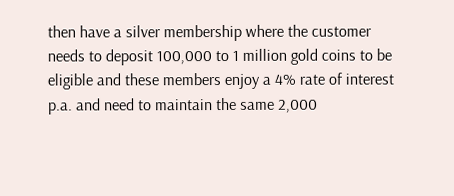then have a silver membership where the customer needs to deposit 100,000 to 1 million gold coins to be eligible and these members enjoy a 4% rate of interest p.a. and need to maintain the same 2,000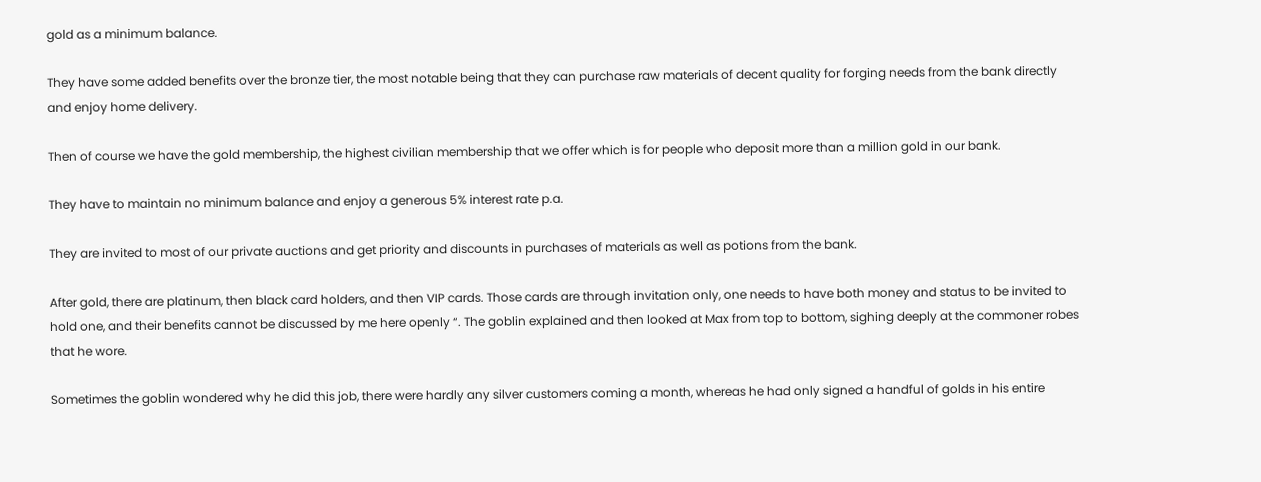gold as a minimum balance.

They have some added benefits over the bronze tier, the most notable being that they can purchase raw materials of decent quality for forging needs from the bank directly and enjoy home delivery.

Then of course we have the gold membership, the highest civilian membership that we offer which is for people who deposit more than a million gold in our bank.

They have to maintain no minimum balance and enjoy a generous 5% interest rate p.a.

They are invited to most of our private auctions and get priority and discounts in purchases of materials as well as potions from the bank.

After gold, there are platinum, then black card holders, and then VIP cards. Those cards are through invitation only, one needs to have both money and status to be invited to hold one, and their benefits cannot be discussed by me here openly “. The goblin explained and then looked at Max from top to bottom, sighing deeply at the commoner robes that he wore.

Sometimes the goblin wondered why he did this job, there were hardly any silver customers coming a month, whereas he had only signed a handful of golds in his entire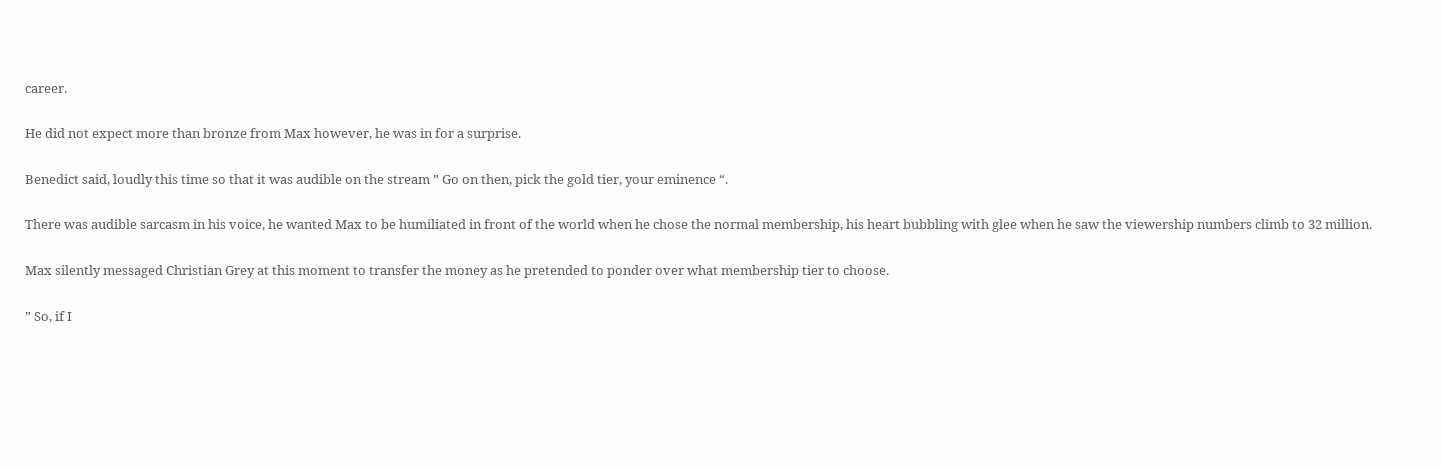career.

He did not expect more than bronze from Max however, he was in for a surprise.

Benedict said, loudly this time so that it was audible on the stream ” Go on then, pick the gold tier, your eminence “.

There was audible sarcasm in his voice, he wanted Max to be humiliated in front of the world when he chose the normal membership, his heart bubbling with glee when he saw the viewership numbers climb to 32 million.

Max silently messaged Christian Grey at this moment to transfer the money as he pretended to ponder over what membership tier to choose.

” So, if I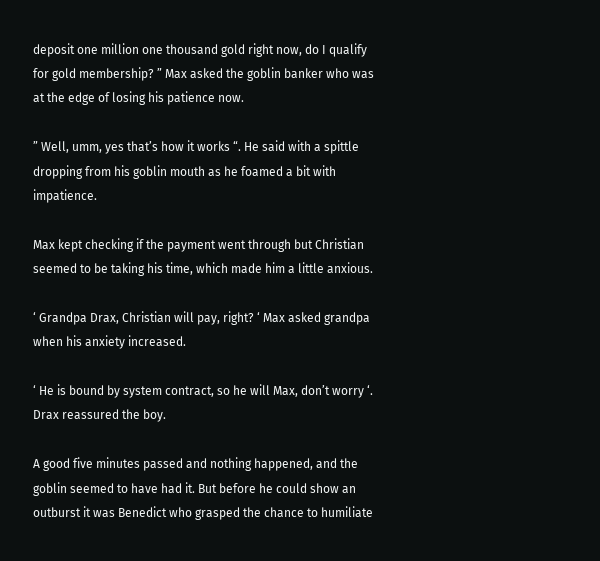deposit one million one thousand gold right now, do I qualify for gold membership? ” Max asked the goblin banker who was at the edge of losing his patience now.

” Well, umm, yes that’s how it works “. He said with a spittle dropping from his goblin mouth as he foamed a bit with impatience.

Max kept checking if the payment went through but Christian seemed to be taking his time, which made him a little anxious.

‘ Grandpa Drax, Christian will pay, right? ‘ Max asked grandpa when his anxiety increased.

‘ He is bound by system contract, so he will Max, don’t worry ‘. Drax reassured the boy.

A good five minutes passed and nothing happened, and the goblin seemed to have had it. But before he could show an outburst it was Benedict who grasped the chance to humiliate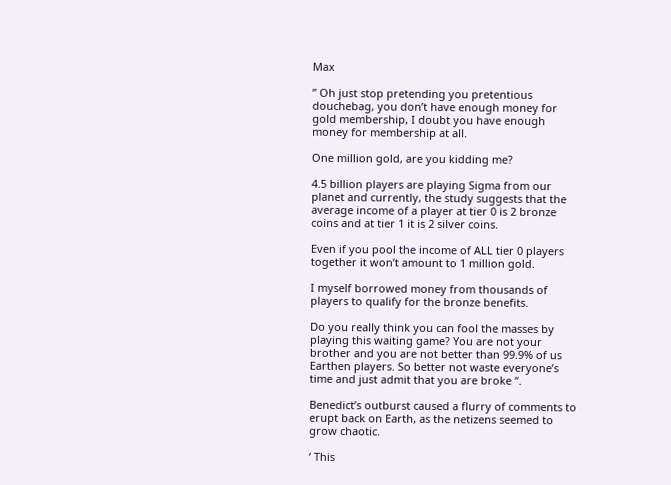Max

” Oh just stop pretending you pretentious douchebag, you don’t have enough money for gold membership, I doubt you have enough money for membership at all.

One million gold, are you kidding me?

4.5 billion players are playing Sigma from our planet and currently, the study suggests that the average income of a player at tier 0 is 2 bronze coins and at tier 1 it is 2 silver coins.

Even if you pool the income of ALL tier 0 players together it won’t amount to 1 million gold.

I myself borrowed money from thousands of players to qualify for the bronze benefits.

Do you really think you can fool the masses by playing this waiting game? You are not your brother and you are not better than 99.9% of us Earthen players. So better not waste everyone’s time and just admit that you are broke “.

Benedict’s outburst caused a flurry of comments to erupt back on Earth, as the netizens seemed to grow chaotic.

‘ This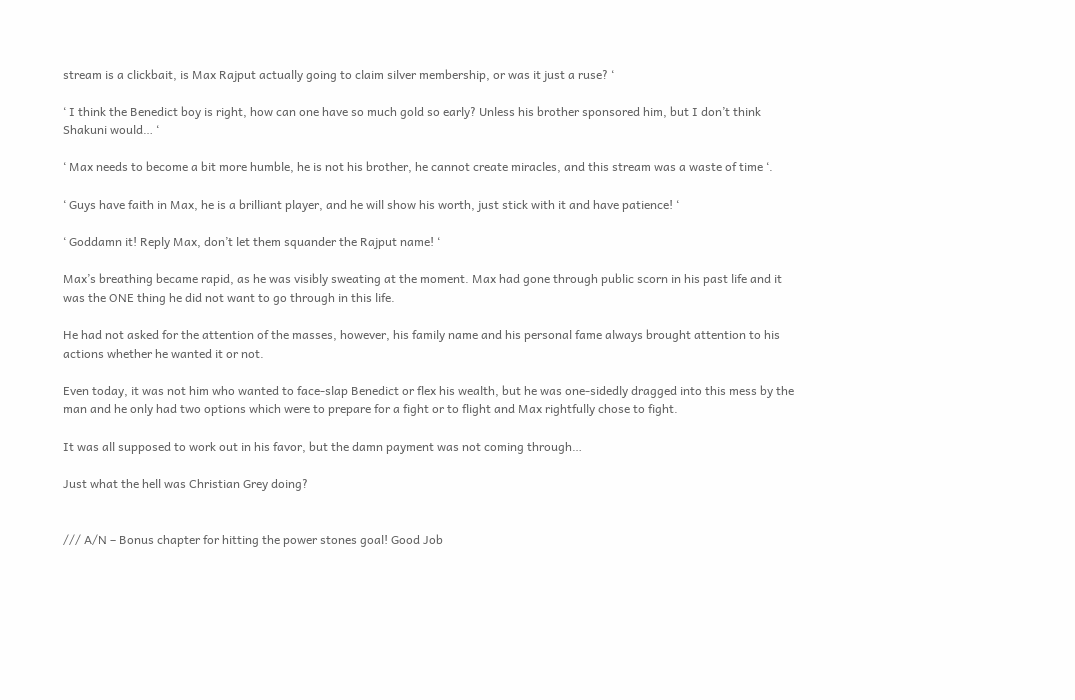stream is a clickbait, is Max Rajput actually going to claim silver membership, or was it just a ruse? ‘

‘ I think the Benedict boy is right, how can one have so much gold so early? Unless his brother sponsored him, but I don’t think Shakuni would… ‘

‘ Max needs to become a bit more humble, he is not his brother, he cannot create miracles, and this stream was a waste of time ‘.

‘ Guys have faith in Max, he is a brilliant player, and he will show his worth, just stick with it and have patience! ‘

‘ Goddamn it! Reply Max, don’t let them squander the Rajput name! ‘

Max’s breathing became rapid, as he was visibly sweating at the moment. Max had gone through public scorn in his past life and it was the ONE thing he did not want to go through in this life.

He had not asked for the attention of the masses, however, his family name and his personal fame always brought attention to his actions whether he wanted it or not.

Even today, it was not him who wanted to face-slap Benedict or flex his wealth, but he was one-sidedly dragged into this mess by the man and he only had two options which were to prepare for a fight or to flight and Max rightfully chose to fight.

It was all supposed to work out in his favor, but the damn payment was not coming through…

Just what the hell was Christian Grey doing?


/// A/N – Bonus chapter for hitting the power stones goal! Good Job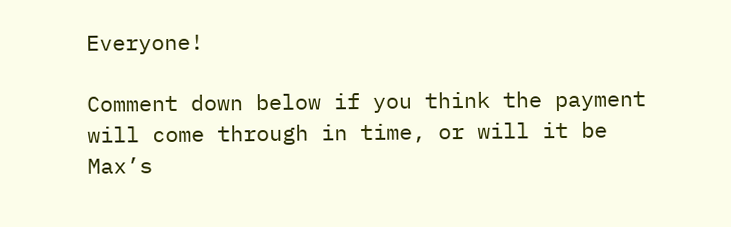Everyone!

Comment down below if you think the payment will come through in time, or will it be Max’s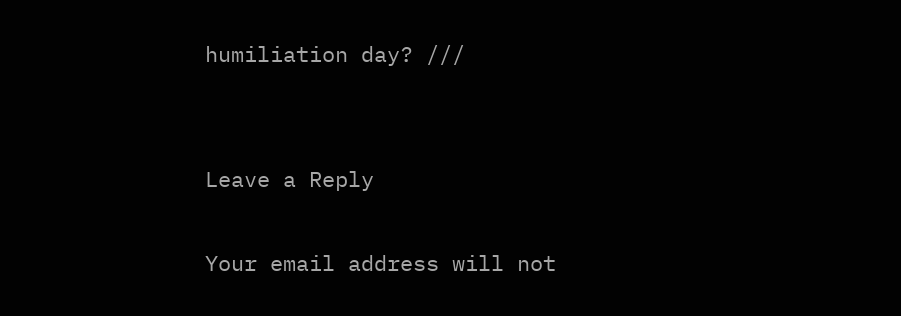humiliation day? ///


Leave a Reply

Your email address will not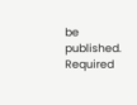be published. Required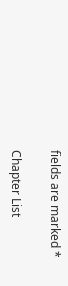fields are marked *

Chapter List